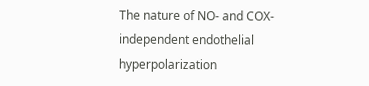The nature of NO- and COX-independent endothelial hyperpolarization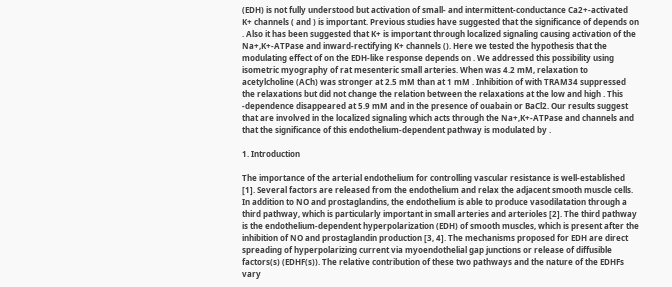(EDH) is not fully understood but activation of small- and intermittent-conductance Ca2+-activated K+ channels ( and ) is important. Previous studies have suggested that the significance of depends on . Also it has been suggested that K+ is important through localized signaling causing activation of the Na+,K+-ATPase and inward-rectifying K+ channels (). Here we tested the hypothesis that the modulating effect of on the EDH-like response depends on . We addressed this possibility using isometric myography of rat mesenteric small arteries. When was 4.2 mM, relaxation to acetylcholine (ACh) was stronger at 2.5 mM than at 1 mM . Inhibition of with TRAM34 suppressed the relaxations but did not change the relation between the relaxations at the low and high . This -dependence disappeared at 5.9 mM and in the presence of ouabain or BaCl2. Our results suggest that are involved in the localized signaling which acts through the Na+,K+-ATPase and channels and that the significance of this endothelium-dependent pathway is modulated by .

1. Introduction

The importance of the arterial endothelium for controlling vascular resistance is well-established [1]. Several factors are released from the endothelium and relax the adjacent smooth muscle cells. In addition to NO and prostaglandins, the endothelium is able to produce vasodilatation through a third pathway, which is particularly important in small arteries and arterioles [2]. The third pathway is the endothelium-dependent hyperpolarization (EDH) of smooth muscles, which is present after the inhibition of NO and prostaglandin production [3, 4]. The mechanisms proposed for EDH are direct spreading of hyperpolarizing current via myoendothelial gap junctions or release of diffusible factors(s) (EDHF(s)). The relative contribution of these two pathways and the nature of the EDHFs vary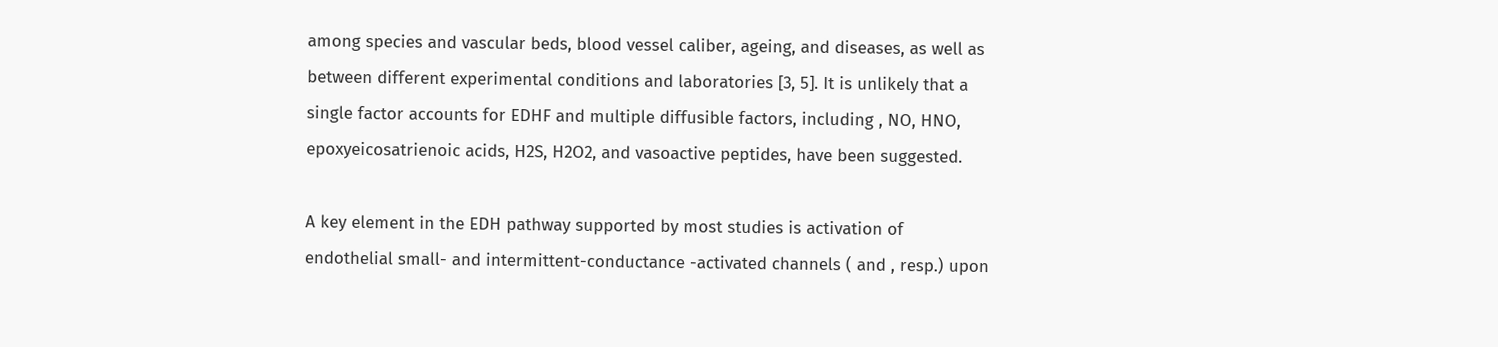among species and vascular beds, blood vessel caliber, ageing, and diseases, as well as between different experimental conditions and laboratories [3, 5]. It is unlikely that a single factor accounts for EDHF and multiple diffusible factors, including , NO, HNO, epoxyeicosatrienoic acids, H2S, H2O2, and vasoactive peptides, have been suggested.

A key element in the EDH pathway supported by most studies is activation of endothelial small- and intermittent-conductance -activated channels ( and , resp.) upon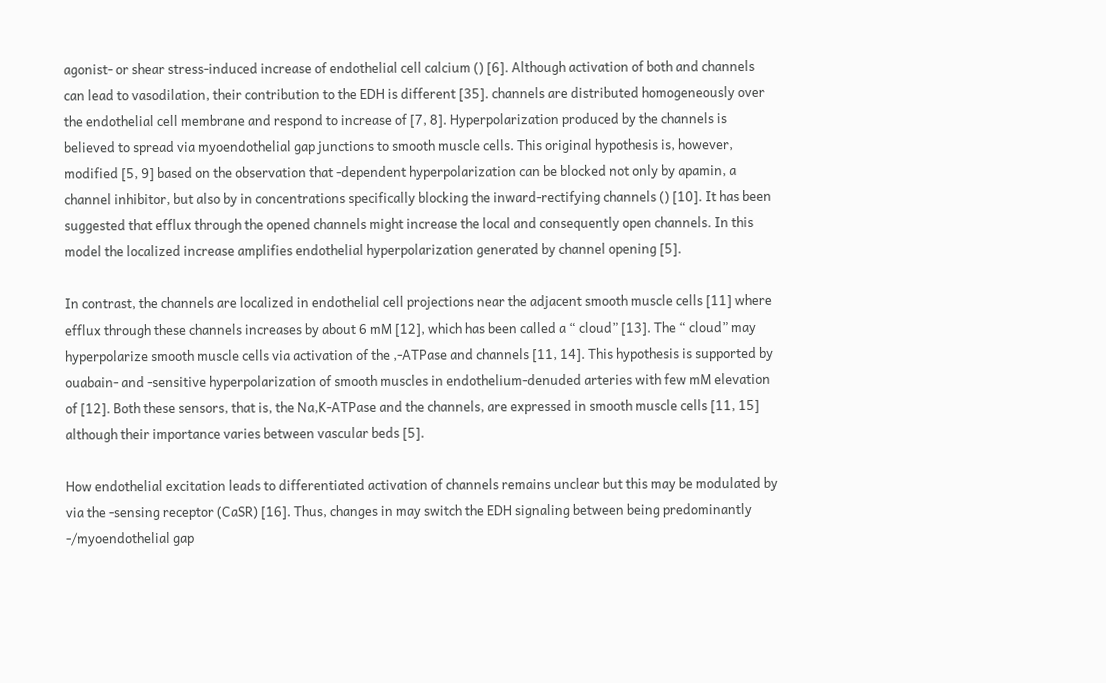agonist- or shear stress-induced increase of endothelial cell calcium () [6]. Although activation of both and channels can lead to vasodilation, their contribution to the EDH is different [35]. channels are distributed homogeneously over the endothelial cell membrane and respond to increase of [7, 8]. Hyperpolarization produced by the channels is believed to spread via myoendothelial gap junctions to smooth muscle cells. This original hypothesis is, however, modified [5, 9] based on the observation that -dependent hyperpolarization can be blocked not only by apamin, a channel inhibitor, but also by in concentrations specifically blocking the inward-rectifying channels () [10]. It has been suggested that efflux through the opened channels might increase the local and consequently open channels. In this model the localized increase amplifies endothelial hyperpolarization generated by channel opening [5].

In contrast, the channels are localized in endothelial cell projections near the adjacent smooth muscle cells [11] where efflux through these channels increases by about 6 mM [12], which has been called a “ cloud” [13]. The “ cloud” may hyperpolarize smooth muscle cells via activation of the ,-ATPase and channels [11, 14]. This hypothesis is supported by ouabain- and -sensitive hyperpolarization of smooth muscles in endothelium-denuded arteries with few mM elevation of [12]. Both these sensors, that is, the Na,K-ATPase and the channels, are expressed in smooth muscle cells [11, 15] although their importance varies between vascular beds [5].

How endothelial excitation leads to differentiated activation of channels remains unclear but this may be modulated by via the -sensing receptor (CaSR) [16]. Thus, changes in may switch the EDH signaling between being predominantly -/myoendothelial gap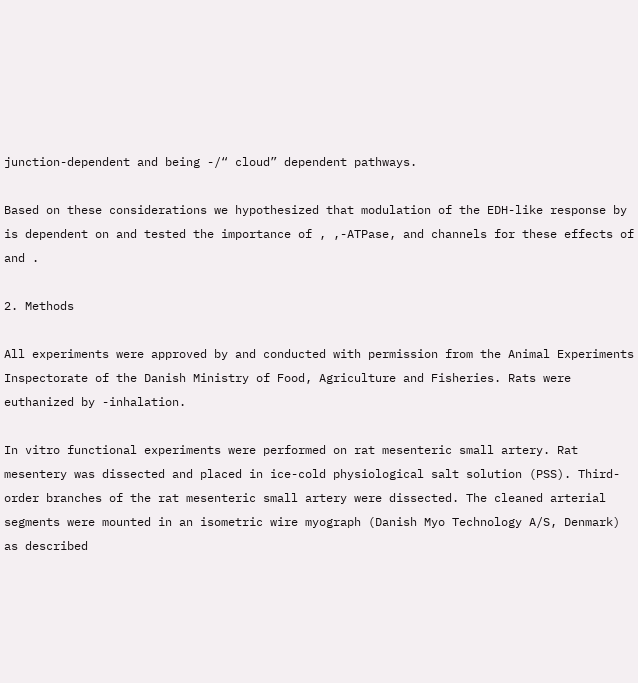junction-dependent and being -/“ cloud” dependent pathways.

Based on these considerations we hypothesized that modulation of the EDH-like response by is dependent on and tested the importance of , ,-ATPase, and channels for these effects of and .

2. Methods

All experiments were approved by and conducted with permission from the Animal Experiments Inspectorate of the Danish Ministry of Food, Agriculture and Fisheries. Rats were euthanized by -inhalation.

In vitro functional experiments were performed on rat mesenteric small artery. Rat mesentery was dissected and placed in ice-cold physiological salt solution (PSS). Third-order branches of the rat mesenteric small artery were dissected. The cleaned arterial segments were mounted in an isometric wire myograph (Danish Myo Technology A/S, Denmark) as described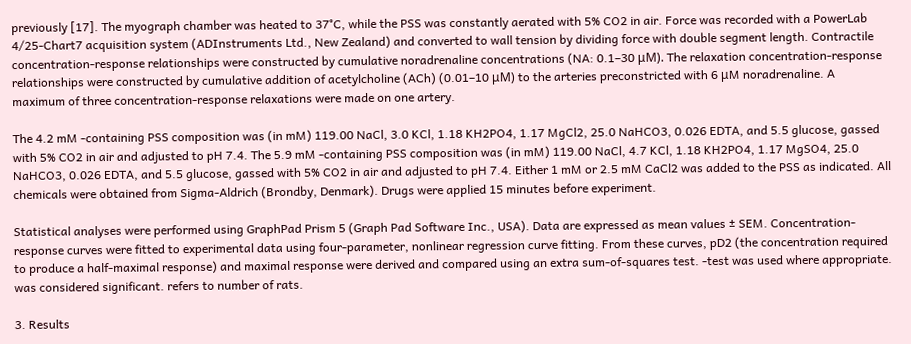previously [17]. The myograph chamber was heated to 37°C, while the PSS was constantly aerated with 5% CO2 in air. Force was recorded with a PowerLab 4/25-Chart7 acquisition system (ADInstruments Ltd., New Zealand) and converted to wall tension by dividing force with double segment length. Contractile concentration-response relationships were constructed by cumulative noradrenaline concentrations (NA: 0.1–30 μM). The relaxation concentration-response relationships were constructed by cumulative addition of acetylcholine (ACh) (0.01–10 μM) to the arteries preconstricted with 6 μM noradrenaline. A maximum of three concentration-response relaxations were made on one artery.

The 4.2 mM -containing PSS composition was (in mM) 119.00 NaCl, 3.0 KCl, 1.18 KH2PO4, 1.17 MgCl2, 25.0 NaHCO3, 0.026 EDTA, and 5.5 glucose, gassed with 5% CO2 in air and adjusted to pH 7.4. The 5.9 mM -containing PSS composition was (in mM) 119.00 NaCl, 4.7 KCl, 1.18 KH2PO4, 1.17 MgSO4, 25.0 NaHCO3, 0.026 EDTA, and 5.5 glucose, gassed with 5% CO2 in air and adjusted to pH 7.4. Either 1 mM or 2.5 mM CaCl2 was added to the PSS as indicated. All chemicals were obtained from Sigma-Aldrich (Brondby, Denmark). Drugs were applied 15 minutes before experiment.

Statistical analyses were performed using GraphPad Prism 5 (Graph Pad Software Inc., USA). Data are expressed as mean values ± SEM. Concentration-response curves were fitted to experimental data using four-parameter, nonlinear regression curve fitting. From these curves, pD2 (the concentration required to produce a half-maximal response) and maximal response were derived and compared using an extra sum-of-squares test. -test was used where appropriate. was considered significant. refers to number of rats.

3. Results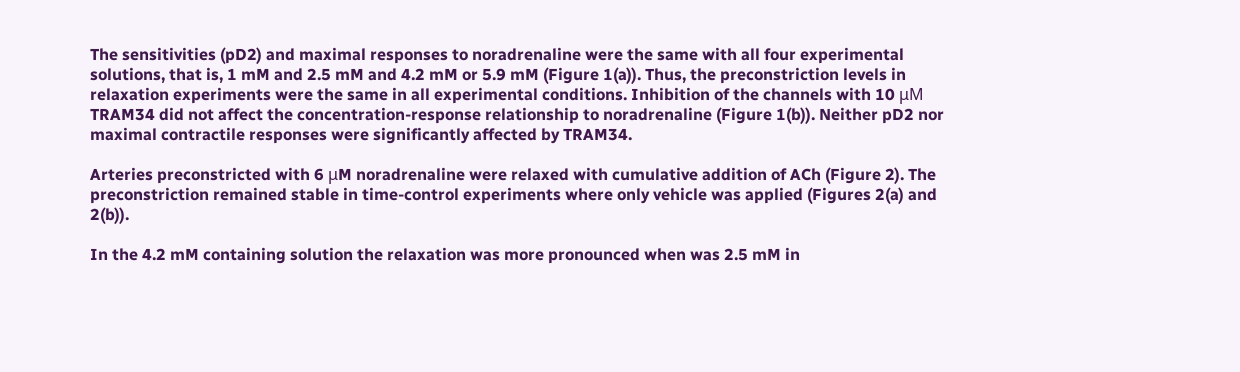The sensitivities (pD2) and maximal responses to noradrenaline were the same with all four experimental solutions, that is, 1 mM and 2.5 mM and 4.2 mM or 5.9 mM (Figure 1(a)). Thus, the preconstriction levels in relaxation experiments were the same in all experimental conditions. Inhibition of the channels with 10 μM TRAM34 did not affect the concentration-response relationship to noradrenaline (Figure 1(b)). Neither pD2 nor maximal contractile responses were significantly affected by TRAM34.

Arteries preconstricted with 6 μM noradrenaline were relaxed with cumulative addition of ACh (Figure 2). The preconstriction remained stable in time-control experiments where only vehicle was applied (Figures 2(a) and 2(b)).

In the 4.2 mM containing solution the relaxation was more pronounced when was 2.5 mM in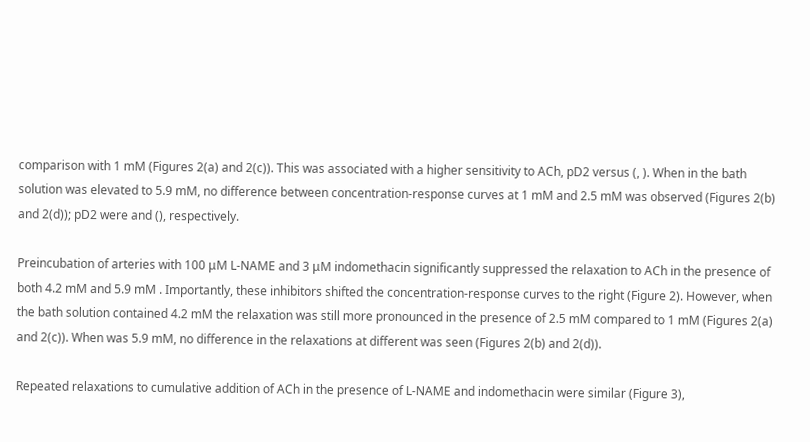comparison with 1 mM (Figures 2(a) and 2(c)). This was associated with a higher sensitivity to ACh, pD2 versus (, ). When in the bath solution was elevated to 5.9 mM, no difference between concentration-response curves at 1 mM and 2.5 mM was observed (Figures 2(b) and 2(d)); pD2 were and (), respectively.

Preincubation of arteries with 100 μM L-NAME and 3 μM indomethacin significantly suppressed the relaxation to ACh in the presence of both 4.2 mM and 5.9 mM . Importantly, these inhibitors shifted the concentration-response curves to the right (Figure 2). However, when the bath solution contained 4.2 mM the relaxation was still more pronounced in the presence of 2.5 mM compared to 1 mM (Figures 2(a) and 2(c)). When was 5.9 mM, no difference in the relaxations at different was seen (Figures 2(b) and 2(d)).

Repeated relaxations to cumulative addition of ACh in the presence of L-NAME and indomethacin were similar (Figure 3),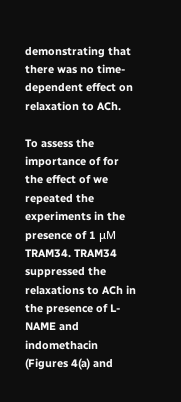demonstrating that there was no time-dependent effect on relaxation to ACh.

To assess the importance of for the effect of we repeated the experiments in the presence of 1 μM TRAM34. TRAM34 suppressed the relaxations to ACh in the presence of L-NAME and indomethacin (Figures 4(a) and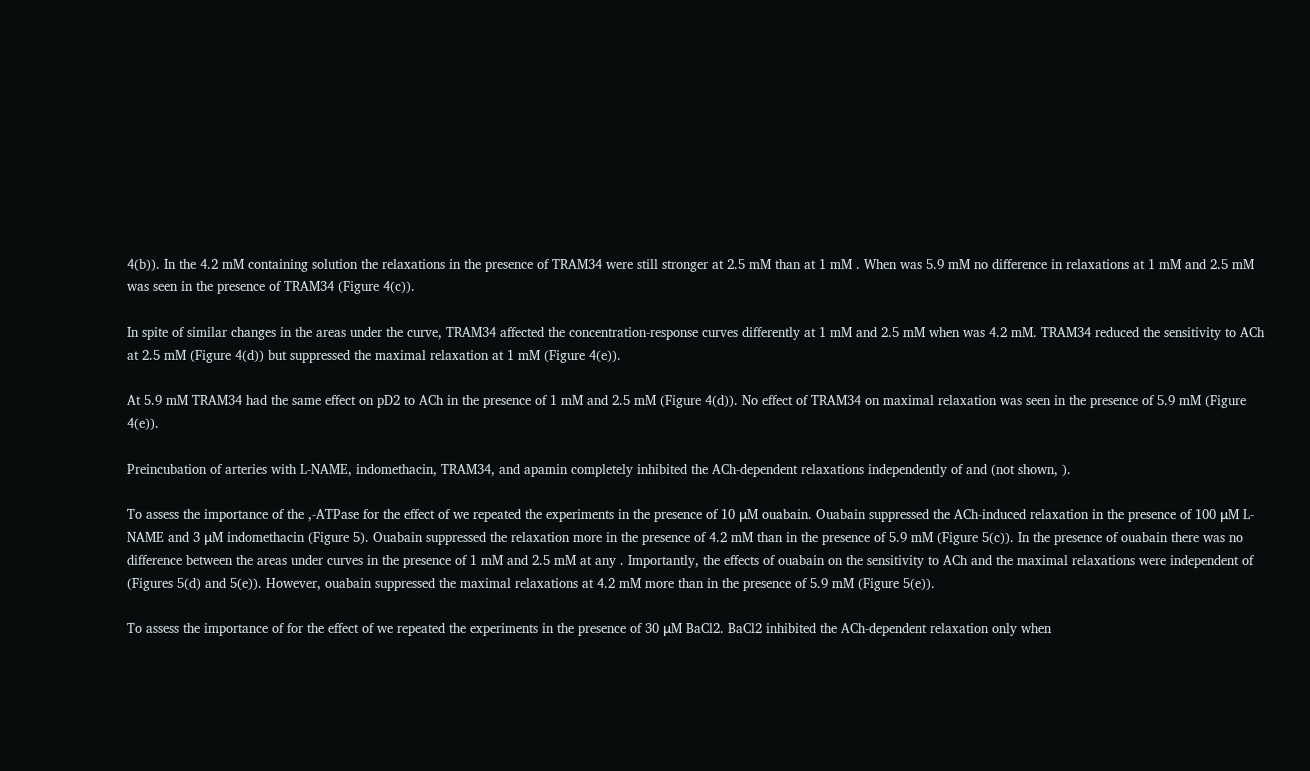4(b)). In the 4.2 mM containing solution the relaxations in the presence of TRAM34 were still stronger at 2.5 mM than at 1 mM . When was 5.9 mM no difference in relaxations at 1 mM and 2.5 mM was seen in the presence of TRAM34 (Figure 4(c)).

In spite of similar changes in the areas under the curve, TRAM34 affected the concentration-response curves differently at 1 mM and 2.5 mM when was 4.2 mM. TRAM34 reduced the sensitivity to ACh at 2.5 mM (Figure 4(d)) but suppressed the maximal relaxation at 1 mM (Figure 4(e)).

At 5.9 mM TRAM34 had the same effect on pD2 to ACh in the presence of 1 mM and 2.5 mM (Figure 4(d)). No effect of TRAM34 on maximal relaxation was seen in the presence of 5.9 mM (Figure 4(e)).

Preincubation of arteries with L-NAME, indomethacin, TRAM34, and apamin completely inhibited the ACh-dependent relaxations independently of and (not shown, ).

To assess the importance of the ,-ATPase for the effect of we repeated the experiments in the presence of 10 μM ouabain. Ouabain suppressed the ACh-induced relaxation in the presence of 100 μM L-NAME and 3 μM indomethacin (Figure 5). Ouabain suppressed the relaxation more in the presence of 4.2 mM than in the presence of 5.9 mM (Figure 5(c)). In the presence of ouabain there was no difference between the areas under curves in the presence of 1 mM and 2.5 mM at any . Importantly, the effects of ouabain on the sensitivity to ACh and the maximal relaxations were independent of (Figures 5(d) and 5(e)). However, ouabain suppressed the maximal relaxations at 4.2 mM more than in the presence of 5.9 mM (Figure 5(e)).

To assess the importance of for the effect of we repeated the experiments in the presence of 30 μM BaCl2. BaCl2 inhibited the ACh-dependent relaxation only when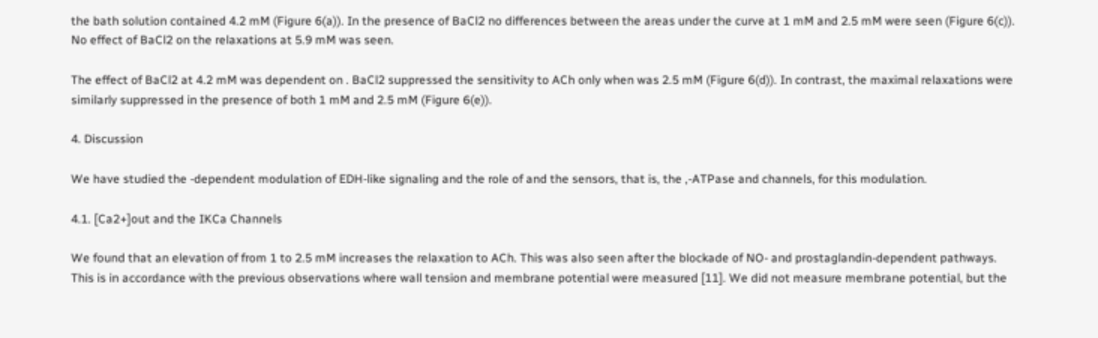the bath solution contained 4.2 mM (Figure 6(a)). In the presence of BaCl2 no differences between the areas under the curve at 1 mM and 2.5 mM were seen (Figure 6(c)). No effect of BaCl2 on the relaxations at 5.9 mM was seen.

The effect of BaCl2 at 4.2 mM was dependent on . BaCl2 suppressed the sensitivity to ACh only when was 2.5 mM (Figure 6(d)). In contrast, the maximal relaxations were similarly suppressed in the presence of both 1 mM and 2.5 mM (Figure 6(e)).

4. Discussion

We have studied the -dependent modulation of EDH-like signaling and the role of and the sensors, that is, the ,-ATPase and channels, for this modulation.

4.1. [Ca2+]out and the IKCa Channels

We found that an elevation of from 1 to 2.5 mM increases the relaxation to ACh. This was also seen after the blockade of NO- and prostaglandin-dependent pathways. This is in accordance with the previous observations where wall tension and membrane potential were measured [11]. We did not measure membrane potential, but the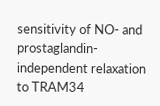sensitivity of NO- and prostaglandin-independent relaxation to TRAM34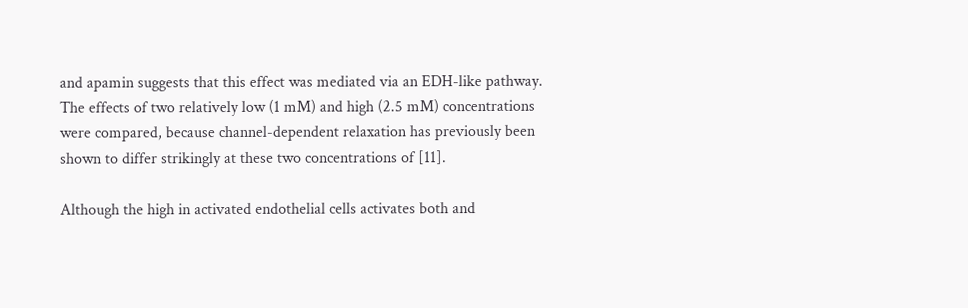and apamin suggests that this effect was mediated via an EDH-like pathway. The effects of two relatively low (1 mM) and high (2.5 mM) concentrations were compared, because channel-dependent relaxation has previously been shown to differ strikingly at these two concentrations of [11].

Although the high in activated endothelial cells activates both and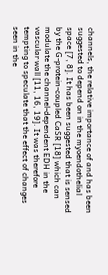channels, the relative importance of and has been suggested to depend on in the myoendothelial space [7, 8]. It has been suggested that is sensed by the G-protein-coupled CaSR [18] which can modulate the channel-dependent EDH in the vascular wall [11, 16, 19]. It was therefore tempting to speculate that the effect of changes seen in the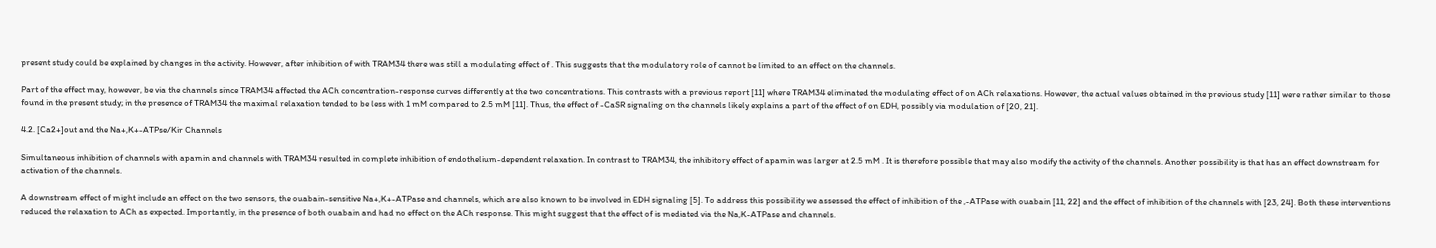present study could be explained by changes in the activity. However, after inhibition of with TRAM34 there was still a modulating effect of . This suggests that the modulatory role of cannot be limited to an effect on the channels.

Part of the effect may, however, be via the channels since TRAM34 affected the ACh concentration-response curves differently at the two concentrations. This contrasts with a previous report [11] where TRAM34 eliminated the modulating effect of on ACh relaxations. However, the actual values obtained in the previous study [11] were rather similar to those found in the present study; in the presence of TRAM34 the maximal relaxation tended to be less with 1 mM compared to 2.5 mM [11]. Thus, the effect of -CaSR signaling on the channels likely explains a part of the effect of on EDH, possibly via modulation of [20, 21].

4.2. [Ca2+]out and the Na+,K+-ATPse/Kir Channels

Simultaneous inhibition of channels with apamin and channels with TRAM34 resulted in complete inhibition of endothelium-dependent relaxation. In contrast to TRAM34, the inhibitory effect of apamin was larger at 2.5 mM . It is therefore possible that may also modify the activity of the channels. Another possibility is that has an effect downstream for activation of the channels.

A downstream effect of might include an effect on the two sensors, the ouabain-sensitive Na+,K+-ATPase and channels, which are also known to be involved in EDH signaling [5]. To address this possibility we assessed the effect of inhibition of the ,-ATPase with ouabain [11, 22] and the effect of inhibition of the channels with [23, 24]. Both these interventions reduced the relaxation to ACh as expected. Importantly, in the presence of both ouabain and had no effect on the ACh response. This might suggest that the effect of is mediated via the Na,K-ATPase and channels.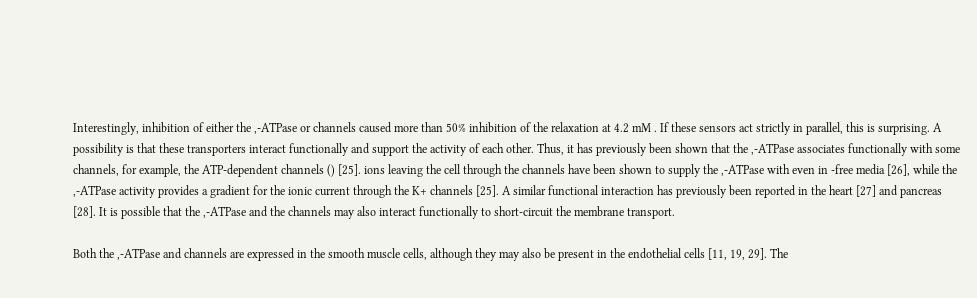Interestingly, inhibition of either the ,-ATPase or channels caused more than 50% inhibition of the relaxation at 4.2 mM . If these sensors act strictly in parallel, this is surprising. A possibility is that these transporters interact functionally and support the activity of each other. Thus, it has previously been shown that the ,-ATPase associates functionally with some channels, for example, the ATP-dependent channels () [25]. ions leaving the cell through the channels have been shown to supply the ,-ATPase with even in -free media [26], while the ,-ATPase activity provides a gradient for the ionic current through the K+ channels [25]. A similar functional interaction has previously been reported in the heart [27] and pancreas [28]. It is possible that the ,-ATPase and the channels may also interact functionally to short-circuit the membrane transport.

Both the ,-ATPase and channels are expressed in the smooth muscle cells, although they may also be present in the endothelial cells [11, 19, 29]. The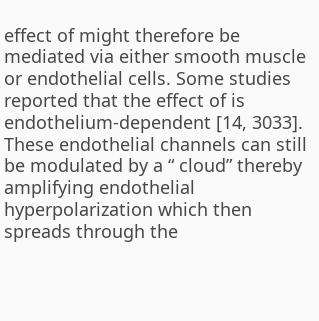effect of might therefore be mediated via either smooth muscle or endothelial cells. Some studies reported that the effect of is endothelium-dependent [14, 3033]. These endothelial channels can still be modulated by a “ cloud” thereby amplifying endothelial hyperpolarization which then spreads through the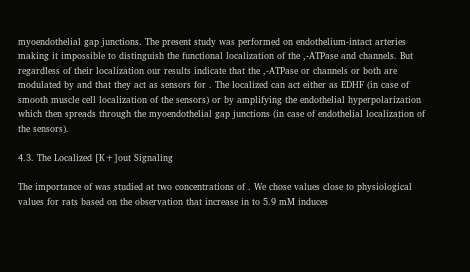myoendothelial gap junctions. The present study was performed on endothelium-intact arteries making it impossible to distinguish the functional localization of the ,-ATPase and channels. But regardless of their localization our results indicate that the ,-ATPase or channels or both are modulated by and that they act as sensors for . The localized can act either as EDHF (in case of smooth muscle cell localization of the sensors) or by amplifying the endothelial hyperpolarization which then spreads through the myoendothelial gap junctions (in case of endothelial localization of the sensors).

4.3. The Localized [K+]out Signaling

The importance of was studied at two concentrations of . We chose values close to physiological values for rats based on the observation that increase in to 5.9 mM induces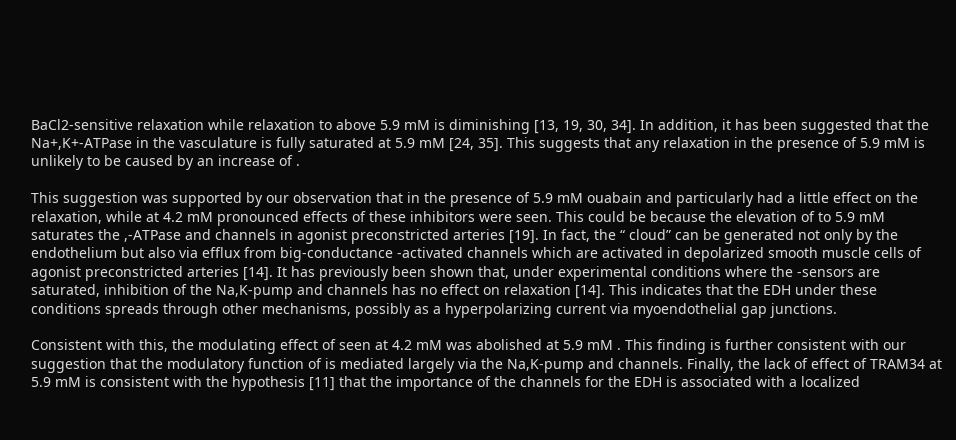BaCl2-sensitive relaxation while relaxation to above 5.9 mM is diminishing [13, 19, 30, 34]. In addition, it has been suggested that the Na+,K+-ATPase in the vasculature is fully saturated at 5.9 mM [24, 35]. This suggests that any relaxation in the presence of 5.9 mM is unlikely to be caused by an increase of .

This suggestion was supported by our observation that in the presence of 5.9 mM ouabain and particularly had a little effect on the relaxation, while at 4.2 mM pronounced effects of these inhibitors were seen. This could be because the elevation of to 5.9 mM saturates the ,-ATPase and channels in agonist preconstricted arteries [19]. In fact, the “ cloud” can be generated not only by the endothelium but also via efflux from big-conductance -activated channels which are activated in depolarized smooth muscle cells of agonist preconstricted arteries [14]. It has previously been shown that, under experimental conditions where the -sensors are saturated, inhibition of the Na,K-pump and channels has no effect on relaxation [14]. This indicates that the EDH under these conditions spreads through other mechanisms, possibly as a hyperpolarizing current via myoendothelial gap junctions.

Consistent with this, the modulating effect of seen at 4.2 mM was abolished at 5.9 mM . This finding is further consistent with our suggestion that the modulatory function of is mediated largely via the Na,K-pump and channels. Finally, the lack of effect of TRAM34 at 5.9 mM is consistent with the hypothesis [11] that the importance of the channels for the EDH is associated with a localized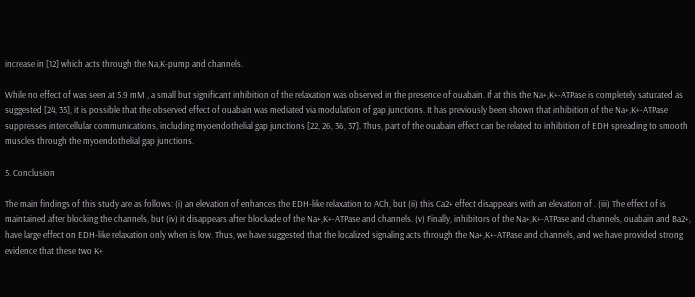increase in [12] which acts through the Na,K-pump and channels.

While no effect of was seen at 5.9 mM , a small but significant inhibition of the relaxation was observed in the presence of ouabain. If at this the Na+,K+-ATPase is completely saturated as suggested [24, 35], it is possible that the observed effect of ouabain was mediated via modulation of gap junctions. It has previously been shown that inhibition of the Na+,K+-ATPase suppresses intercellular communications, including myoendothelial gap junctions [22, 26, 36, 37]. Thus, part of the ouabain effect can be related to inhibition of EDH spreading to smooth muscles through the myoendothelial gap junctions.

5. Conclusion

The main findings of this study are as follows: (i) an elevation of enhances the EDH-like relaxation to ACh, but (ii) this Ca2+ effect disappears with an elevation of . (iii) The effect of is maintained after blocking the channels, but (iv) it disappears after blockade of the Na+,K+-ATPase and channels. (v) Finally, inhibitors of the Na+,K+-ATPase and channels, ouabain and Ba2+, have large effect on EDH-like relaxation only when is low. Thus, we have suggested that the localized signaling acts through the Na+,K+-ATPase and channels, and we have provided strong evidence that these two K+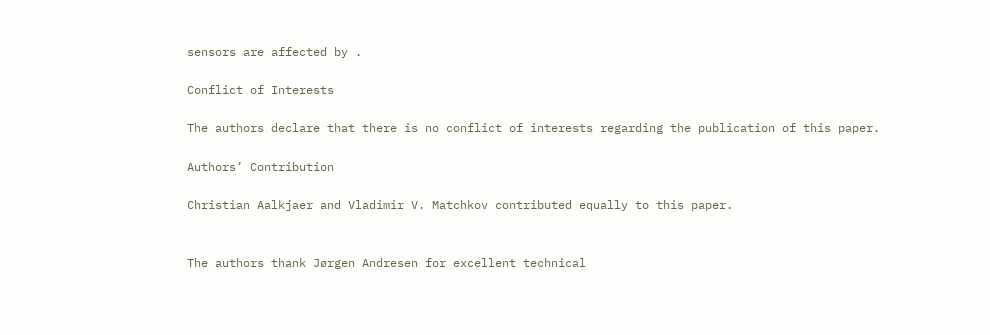sensors are affected by .

Conflict of Interests

The authors declare that there is no conflict of interests regarding the publication of this paper.

Authors’ Contribution

Christian Aalkjaer and Vladimir V. Matchkov contributed equally to this paper.


The authors thank Jørgen Andresen for excellent technical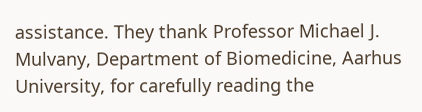assistance. They thank Professor Michael J. Mulvany, Department of Biomedicine, Aarhus University, for carefully reading the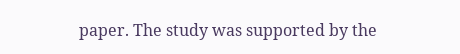paper. The study was supported by the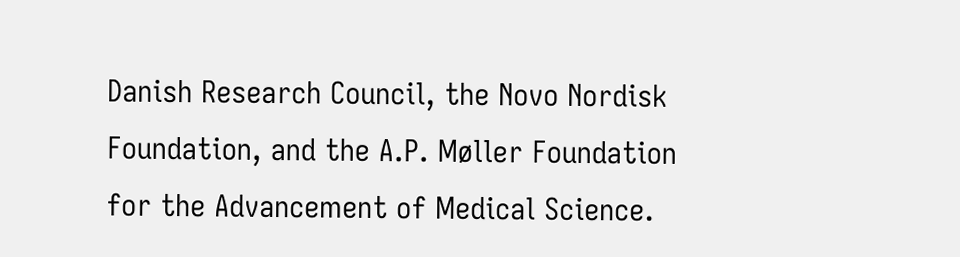Danish Research Council, the Novo Nordisk Foundation, and the A.P. Møller Foundation for the Advancement of Medical Science.